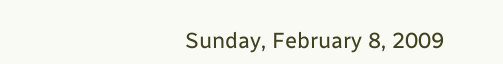Sunday, February 8, 2009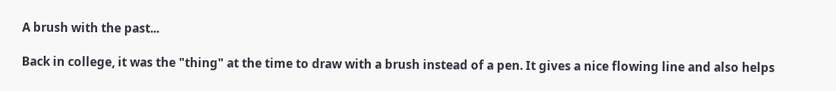A brush with the past...

Back in college, it was the "thing" at the time to draw with a brush instead of a pen. It gives a nice flowing line and also helps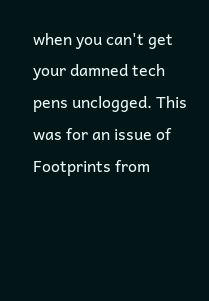when you can't get your damned tech pens unclogged. This was for an issue of Footprints from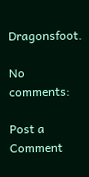Dragonsfoot.

No comments:

Post a Comment